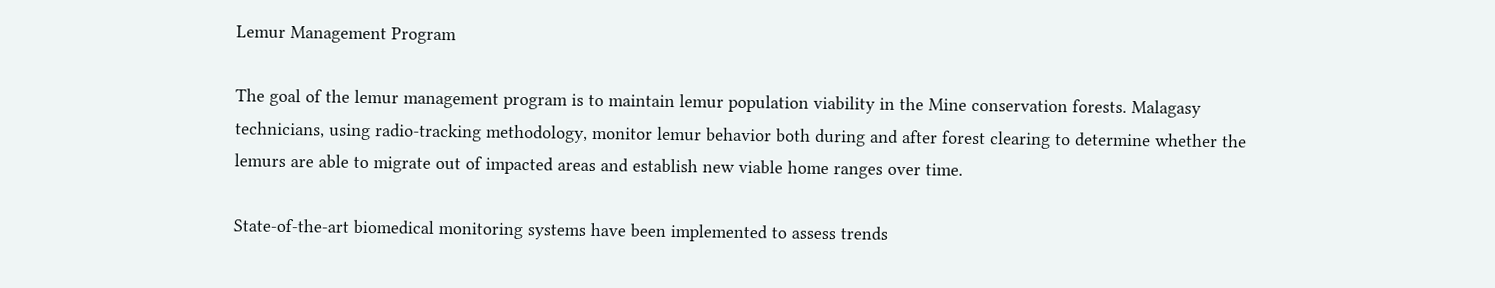Lemur Management Program

The goal of the lemur management program is to maintain lemur population viability in the Mine conservation forests. Malagasy technicians, using radio-tracking methodology, monitor lemur behavior both during and after forest clearing to determine whether the lemurs are able to migrate out of impacted areas and establish new viable home ranges over time.

State-of-the-art biomedical monitoring systems have been implemented to assess trends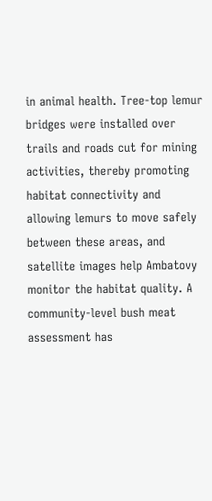in animal health. Tree-top lemur bridges were installed over trails and roads cut for mining activities, thereby promoting habitat connectivity and allowing lemurs to move safely between these areas, and satellite images help Ambatovy monitor the habitat quality. A community-level bush meat assessment has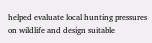helped evaluate local hunting pressures on wildlife and design suitable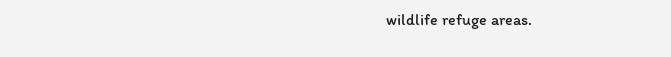wildlife refuge areas.